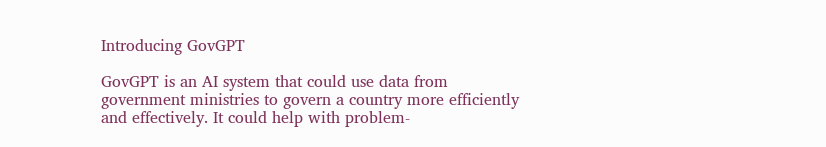Introducing GovGPT

GovGPT is an AI system that could use data from government ministries to govern a country more efficiently and effectively. It could help with problem-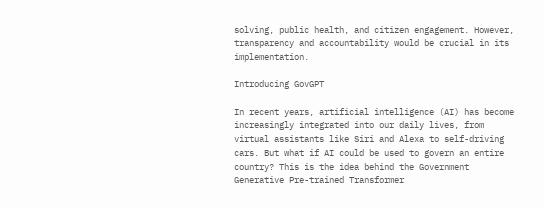solving, public health, and citizen engagement. However, transparency and accountability would be crucial in its implementation.

Introducing GovGPT

In recent years, artificial intelligence (AI) has become increasingly integrated into our daily lives, from virtual assistants like Siri and Alexa to self-driving cars. But what if AI could be used to govern an entire country? This is the idea behind the Government Generative Pre-trained Transformer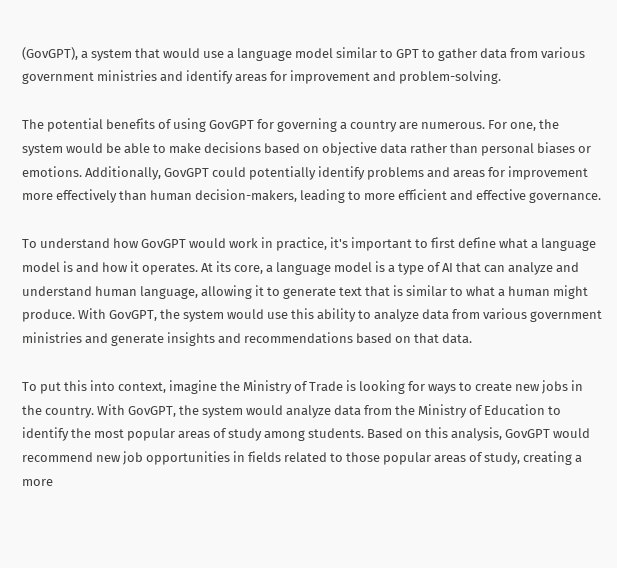(GovGPT), a system that would use a language model similar to GPT to gather data from various government ministries and identify areas for improvement and problem-solving.

The potential benefits of using GovGPT for governing a country are numerous. For one, the system would be able to make decisions based on objective data rather than personal biases or emotions. Additionally, GovGPT could potentially identify problems and areas for improvement more effectively than human decision-makers, leading to more efficient and effective governance.

To understand how GovGPT would work in practice, it's important to first define what a language model is and how it operates. At its core, a language model is a type of AI that can analyze and understand human language, allowing it to generate text that is similar to what a human might produce. With GovGPT, the system would use this ability to analyze data from various government ministries and generate insights and recommendations based on that data.

To put this into context, imagine the Ministry of Trade is looking for ways to create new jobs in the country. With GovGPT, the system would analyze data from the Ministry of Education to identify the most popular areas of study among students. Based on this analysis, GovGPT would recommend new job opportunities in fields related to those popular areas of study, creating a more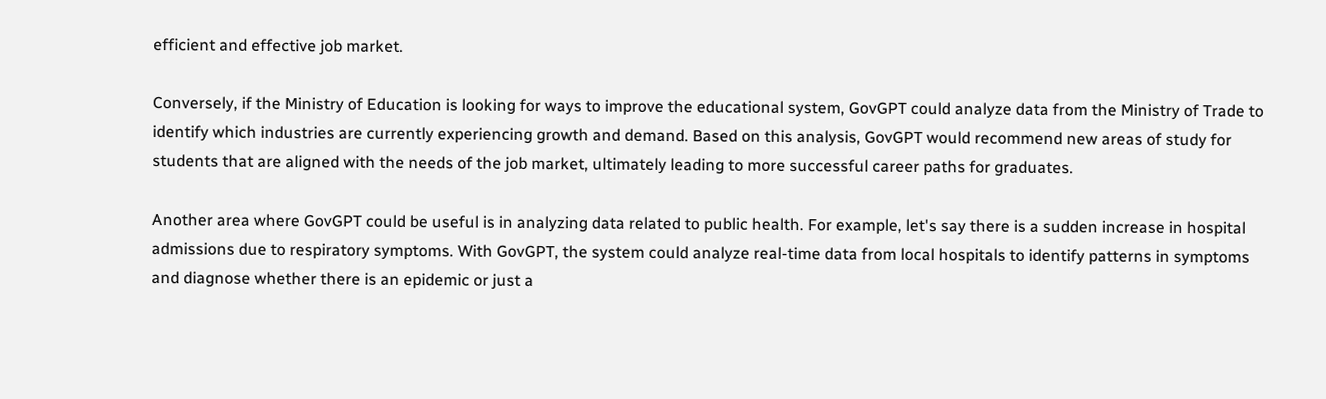efficient and effective job market.

Conversely, if the Ministry of Education is looking for ways to improve the educational system, GovGPT could analyze data from the Ministry of Trade to identify which industries are currently experiencing growth and demand. Based on this analysis, GovGPT would recommend new areas of study for students that are aligned with the needs of the job market, ultimately leading to more successful career paths for graduates.

Another area where GovGPT could be useful is in analyzing data related to public health. For example, let's say there is a sudden increase in hospital admissions due to respiratory symptoms. With GovGPT, the system could analyze real-time data from local hospitals to identify patterns in symptoms and diagnose whether there is an epidemic or just a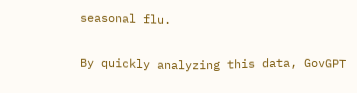seasonal flu.

By quickly analyzing this data, GovGPT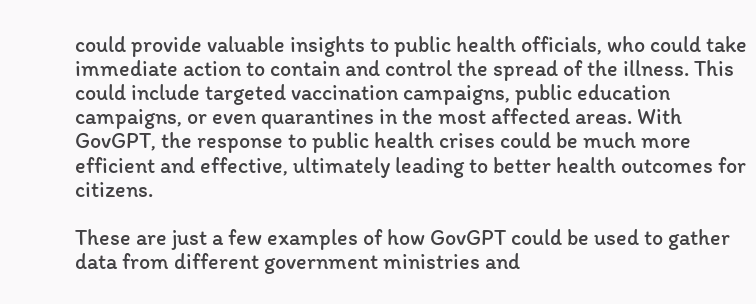could provide valuable insights to public health officials, who could take immediate action to contain and control the spread of the illness. This could include targeted vaccination campaigns, public education campaigns, or even quarantines in the most affected areas. With GovGPT, the response to public health crises could be much more efficient and effective, ultimately leading to better health outcomes for citizens.

These are just a few examples of how GovGPT could be used to gather data from different government ministries and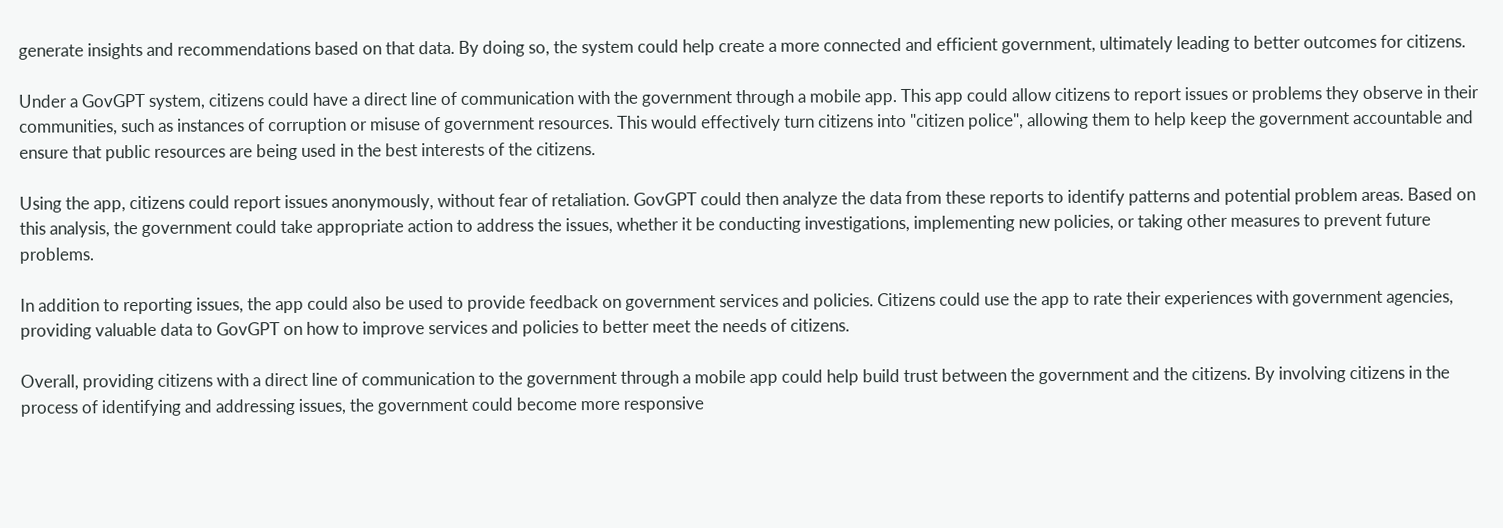generate insights and recommendations based on that data. By doing so, the system could help create a more connected and efficient government, ultimately leading to better outcomes for citizens.

Under a GovGPT system, citizens could have a direct line of communication with the government through a mobile app. This app could allow citizens to report issues or problems they observe in their communities, such as instances of corruption or misuse of government resources. This would effectively turn citizens into "citizen police", allowing them to help keep the government accountable and ensure that public resources are being used in the best interests of the citizens.

Using the app, citizens could report issues anonymously, without fear of retaliation. GovGPT could then analyze the data from these reports to identify patterns and potential problem areas. Based on this analysis, the government could take appropriate action to address the issues, whether it be conducting investigations, implementing new policies, or taking other measures to prevent future problems.

In addition to reporting issues, the app could also be used to provide feedback on government services and policies. Citizens could use the app to rate their experiences with government agencies, providing valuable data to GovGPT on how to improve services and policies to better meet the needs of citizens.

Overall, providing citizens with a direct line of communication to the government through a mobile app could help build trust between the government and the citizens. By involving citizens in the process of identifying and addressing issues, the government could become more responsive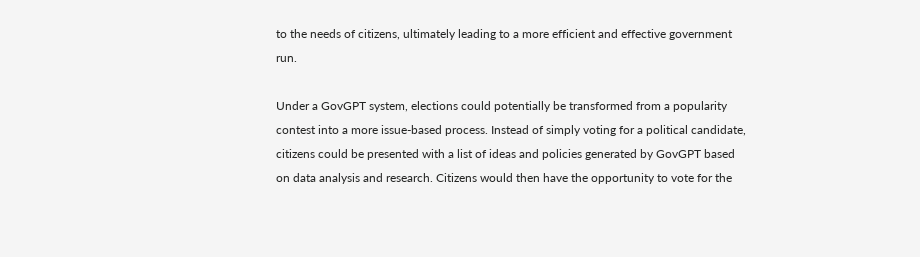to the needs of citizens, ultimately leading to a more efficient and effective government run.

Under a GovGPT system, elections could potentially be transformed from a popularity contest into a more issue-based process. Instead of simply voting for a political candidate, citizens could be presented with a list of ideas and policies generated by GovGPT based on data analysis and research. Citizens would then have the opportunity to vote for the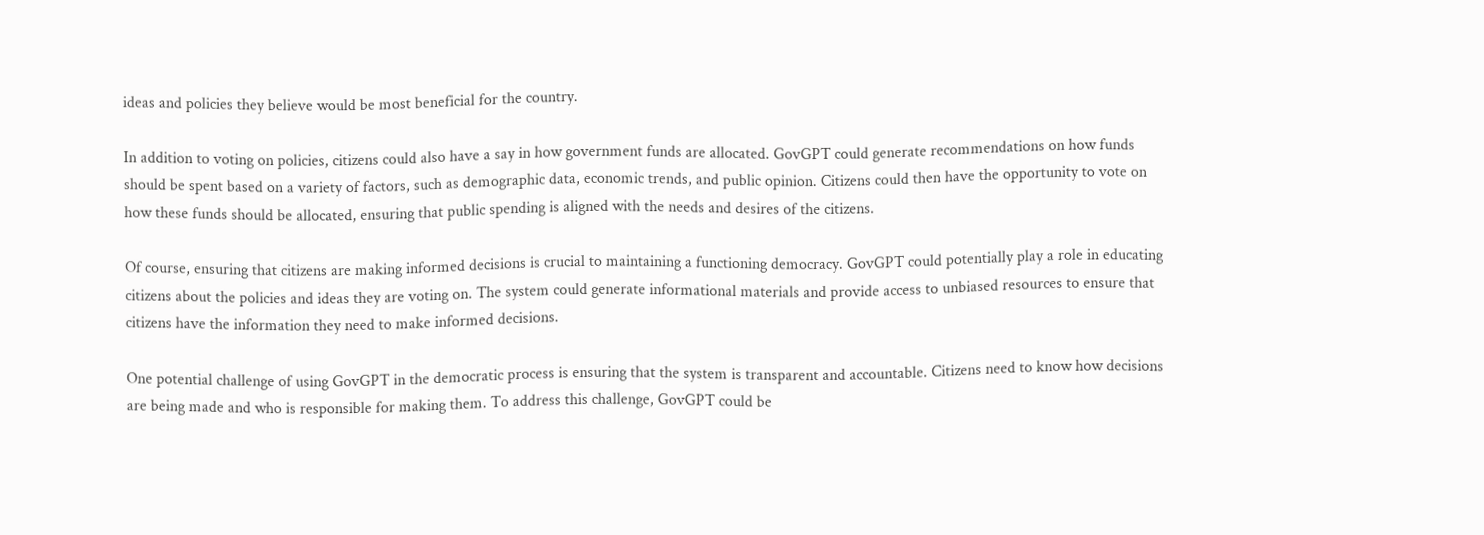ideas and policies they believe would be most beneficial for the country.

In addition to voting on policies, citizens could also have a say in how government funds are allocated. GovGPT could generate recommendations on how funds should be spent based on a variety of factors, such as demographic data, economic trends, and public opinion. Citizens could then have the opportunity to vote on how these funds should be allocated, ensuring that public spending is aligned with the needs and desires of the citizens.

Of course, ensuring that citizens are making informed decisions is crucial to maintaining a functioning democracy. GovGPT could potentially play a role in educating citizens about the policies and ideas they are voting on. The system could generate informational materials and provide access to unbiased resources to ensure that citizens have the information they need to make informed decisions.

One potential challenge of using GovGPT in the democratic process is ensuring that the system is transparent and accountable. Citizens need to know how decisions are being made and who is responsible for making them. To address this challenge, GovGPT could be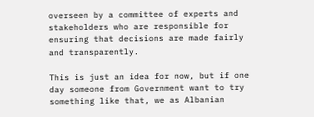overseen by a committee of experts and stakeholders who are responsible for ensuring that decisions are made fairly and transparently.

This is just an idea for now, but if one day someone from Government want to try something like that, we as Albanian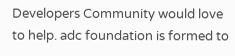Developers Community would love to help. adc foundation is formed to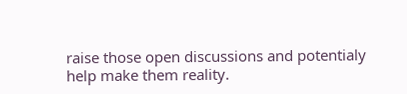raise those open discussions and potentialy help make them reality.